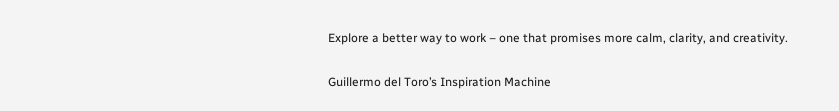Explore a better way to work – one that promises more calm, clarity, and creativity.

Guillermo del Toro’s Inspiration Machine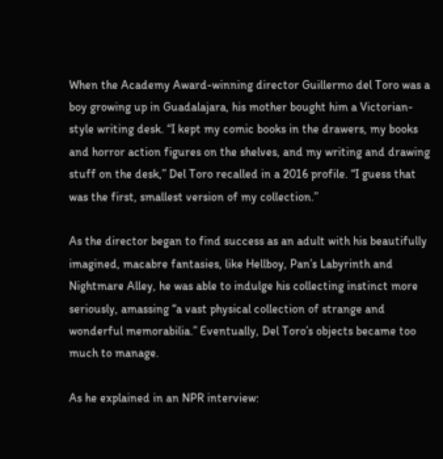When the Academy Award-winning director Guillermo del Toro was a boy growing up in Guadalajara, his mother bought him a Victorian-style writing desk. “I kept my comic books in the drawers, my books and horror action figures on the shelves, and my writing and drawing stuff on the desk,” Del Toro recalled in a 2016 profile. “I guess that was the first, smallest version of my collection.”

As the director began to find success as an adult with his beautifully imagined, macabre fantasies, like Hellboy, Pan’s Labyrinth and Nightmare Alley, he was able to indulge his collecting instinct more seriously, amassing “a vast physical collection of strange and wonderful memorabilia.” Eventually, Del Toro’s objects became too much to manage.

As he explained in an NPR interview: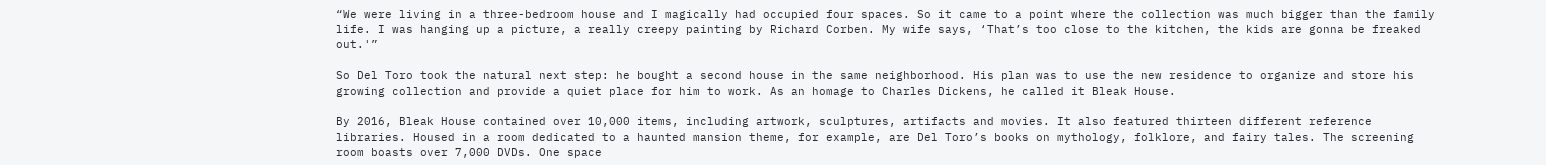“We were living in a three-bedroom house and I magically had occupied four spaces. So it came to a point where the collection was much bigger than the family life. I was hanging up a picture, a really creepy painting by Richard Corben. My wife says, ‘That’s too close to the kitchen, the kids are gonna be freaked out.'”

So Del Toro took the natural next step: he bought a second house in the same neighborhood. His plan was to use the new residence to organize and store his growing collection and provide a quiet place for him to work. As an homage to Charles Dickens, he called it Bleak House.

By 2016, Bleak House contained over 10,000 items, including artwork, sculptures, artifacts and movies. It also featured thirteen different reference libraries. Housed in a room dedicated to a haunted mansion theme, for example, are Del Toro’s books on mythology, folklore, and fairy tales. The screening room boasts over 7,000 DVDs. One space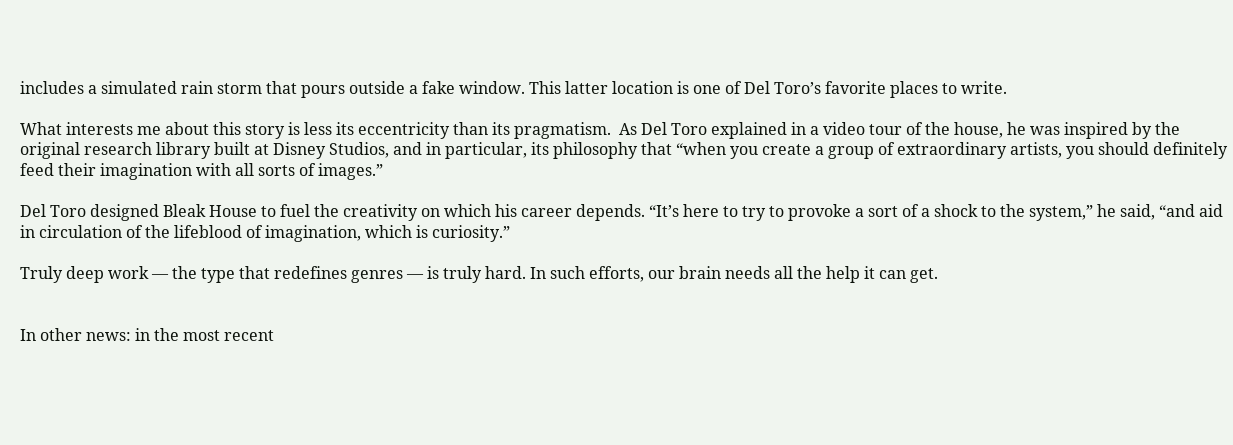includes a simulated rain storm that pours outside a fake window. This latter location is one of Del Toro’s favorite places to write.

What interests me about this story is less its eccentricity than its pragmatism.  As Del Toro explained in a video tour of the house, he was inspired by the original research library built at Disney Studios, and in particular, its philosophy that “when you create a group of extraordinary artists, you should definitely feed their imagination with all sorts of images.”

Del Toro designed Bleak House to fuel the creativity on which his career depends. “It’s here to try to provoke a sort of a shock to the system,” he said, “and aid in circulation of the lifeblood of imagination, which is curiosity.”

Truly deep work — the type that redefines genres — is truly hard. In such efforts, our brain needs all the help it can get.


In other news: in the most recent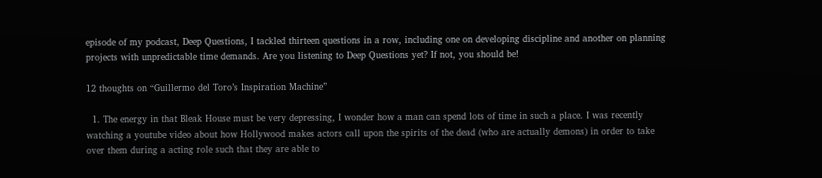episode of my podcast, Deep Questions, I tackled thirteen questions in a row, including one on developing discipline and another on planning projects with unpredictable time demands. Are you listening to Deep Questions yet? If not, you should be!

12 thoughts on “Guillermo del Toro’s Inspiration Machine”

  1. The energy in that Bleak House must be very depressing, I wonder how a man can spend lots of time in such a place. I was recently watching a youtube video about how Hollywood makes actors call upon the spirits of the dead (who are actually demons) in order to take over them during a acting role such that they are able to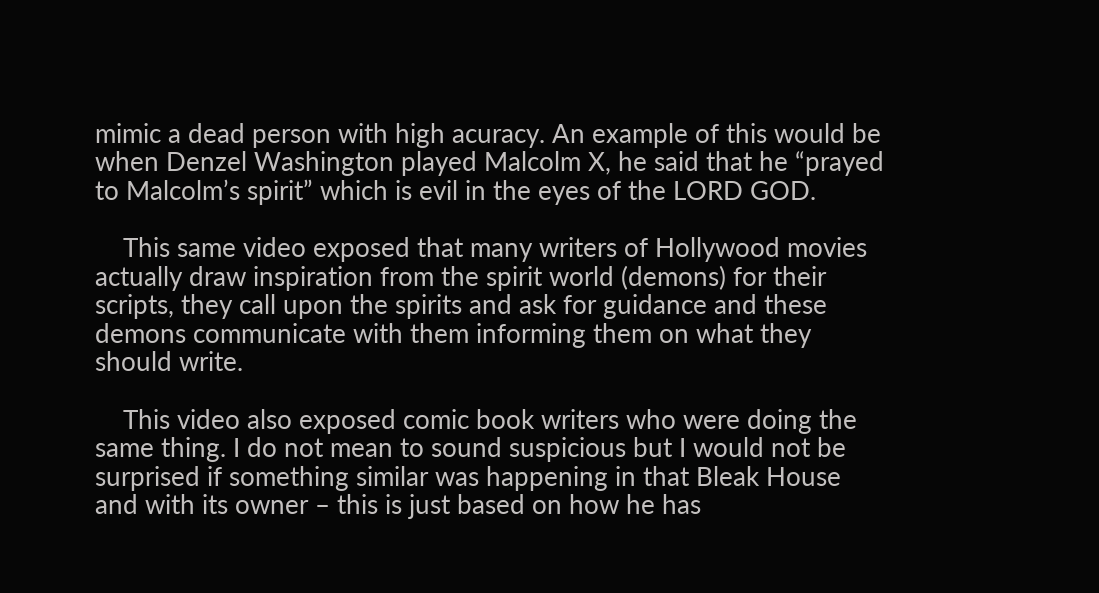mimic a dead person with high acuracy. An example of this would be when Denzel Washington played Malcolm X, he said that he “prayed to Malcolm’s spirit” which is evil in the eyes of the LORD GOD.

    This same video exposed that many writers of Hollywood movies actually draw inspiration from the spirit world (demons) for their scripts, they call upon the spirits and ask for guidance and these demons communicate with them informing them on what they should write.

    This video also exposed comic book writers who were doing the same thing. I do not mean to sound suspicious but I would not be surprised if something similar was happening in that Bleak House and with its owner – this is just based on how he has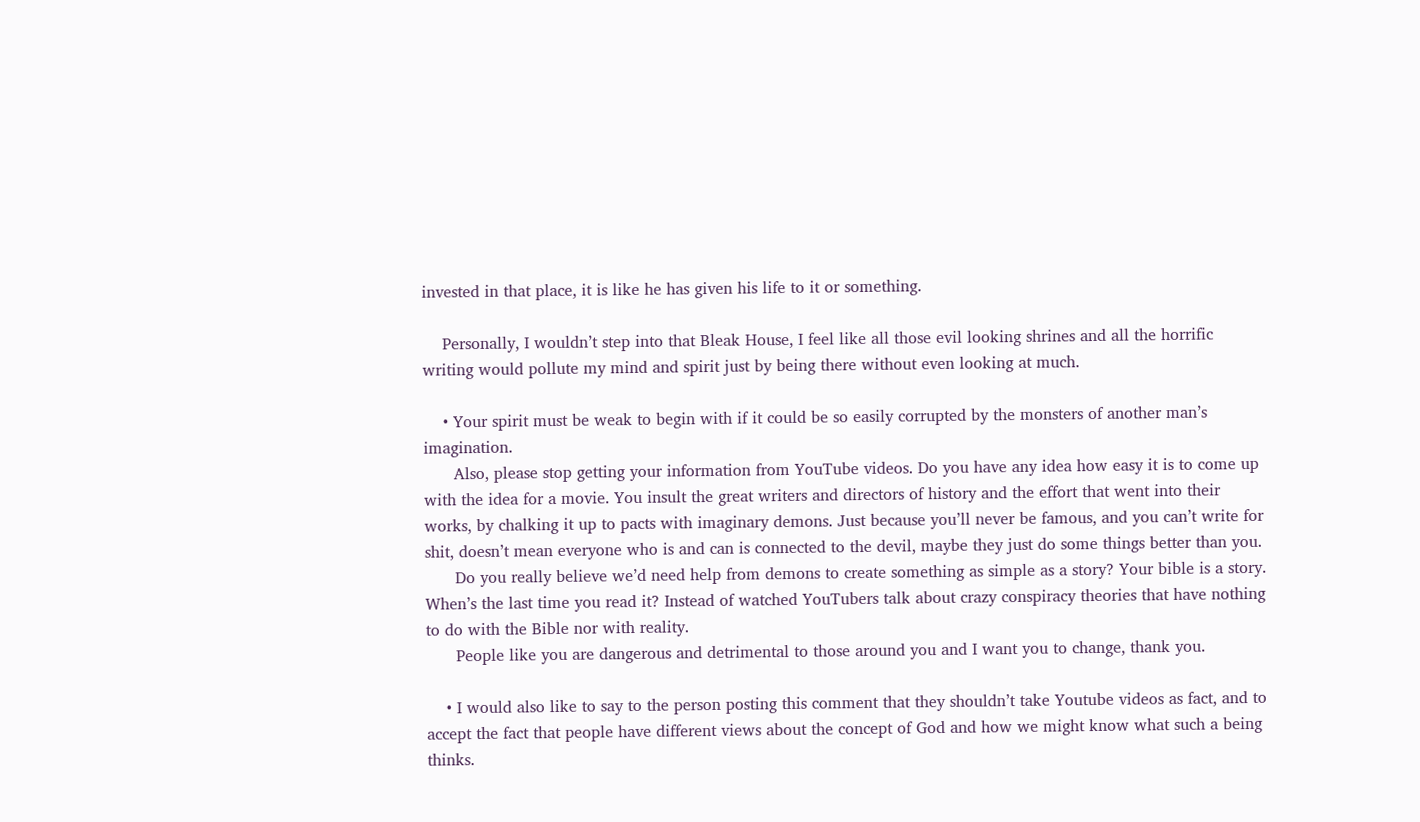invested in that place, it is like he has given his life to it or something.

    Personally, I wouldn’t step into that Bleak House, I feel like all those evil looking shrines and all the horrific writing would pollute my mind and spirit just by being there without even looking at much.

    • Your spirit must be weak to begin with if it could be so easily corrupted by the monsters of another man’s imagination.
      Also, please stop getting your information from YouTube videos. Do you have any idea how easy it is to come up with the idea for a movie. You insult the great writers and directors of history and the effort that went into their works, by chalking it up to pacts with imaginary demons. Just because you’ll never be famous, and you can’t write for shit, doesn’t mean everyone who is and can is connected to the devil, maybe they just do some things better than you.
      Do you really believe we’d need help from demons to create something as simple as a story? Your bible is a story. When’s the last time you read it? Instead of watched YouTubers talk about crazy conspiracy theories that have nothing to do with the Bible nor with reality.
      People like you are dangerous and detrimental to those around you and I want you to change, thank you.

    • I would also like to say to the person posting this comment that they shouldn’t take Youtube videos as fact, and to accept the fact that people have different views about the concept of God and how we might know what such a being thinks.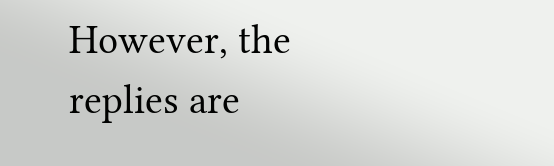However, the replies are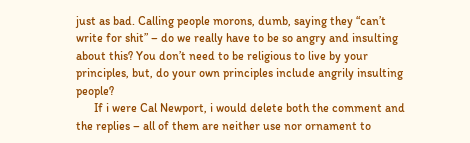just as bad. Calling people morons, dumb, saying they “can’t write for shit” – do we really have to be so angry and insulting about this? You don’t need to be religious to live by your principles, but, do your own principles include angrily insulting people?
      If i were Cal Newport, i would delete both the comment and the replies – all of them are neither use nor ornament to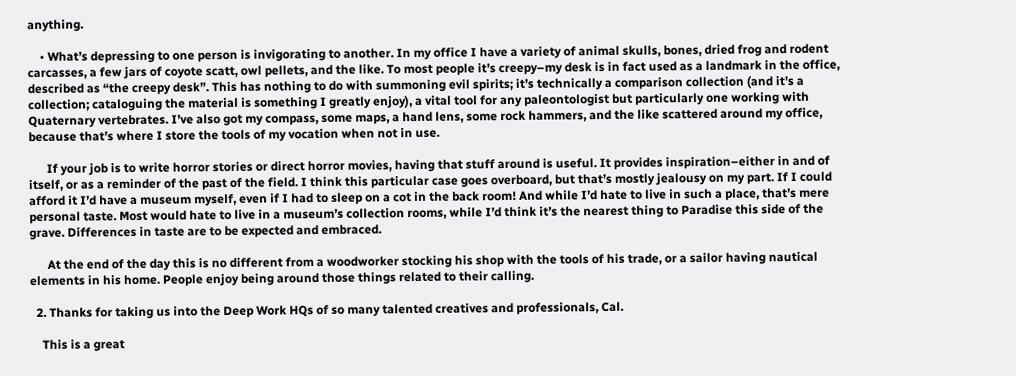anything.

    • What’s depressing to one person is invigorating to another. In my office I have a variety of animal skulls, bones, dried frog and rodent carcasses, a few jars of coyote scatt, owl pellets, and the like. To most people it’s creepy–my desk is in fact used as a landmark in the office, described as “the creepy desk”. This has nothing to do with summoning evil spirits; it’s technically a comparison collection (and it’s a collection; cataloguing the material is something I greatly enjoy), a vital tool for any paleontologist but particularly one working with Quaternary vertebrates. I’ve also got my compass, some maps, a hand lens, some rock hammers, and the like scattered around my office, because that’s where I store the tools of my vocation when not in use.

      If your job is to write horror stories or direct horror movies, having that stuff around is useful. It provides inspiration–either in and of itself, or as a reminder of the past of the field. I think this particular case goes overboard, but that’s mostly jealousy on my part. If I could afford it I’d have a museum myself, even if I had to sleep on a cot in the back room! And while I’d hate to live in such a place, that’s mere personal taste. Most would hate to live in a museum’s collection rooms, while I’d think it’s the nearest thing to Paradise this side of the grave. Differences in taste are to be expected and embraced.

      At the end of the day this is no different from a woodworker stocking his shop with the tools of his trade, or a sailor having nautical elements in his home. People enjoy being around those things related to their calling.

  2. Thanks for taking us into the Deep Work HQs of so many talented creatives and professionals, Cal.

    This is a great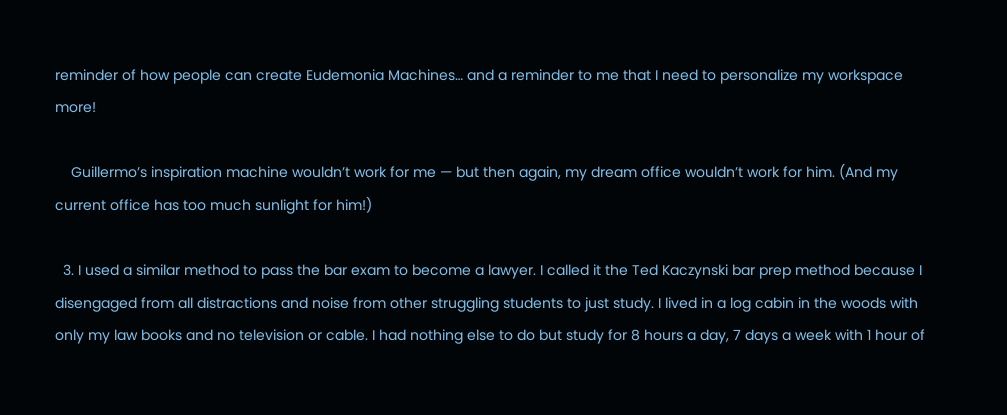reminder of how people can create Eudemonia Machines… and a reminder to me that I need to personalize my workspace more!

    Guillermo’s inspiration machine wouldn’t work for me — but then again, my dream office wouldn’t work for him. (And my current office has too much sunlight for him!)

  3. I used a similar method to pass the bar exam to become a lawyer. I called it the Ted Kaczynski bar prep method because I disengaged from all distractions and noise from other struggling students to just study. I lived in a log cabin in the woods with only my law books and no television or cable. I had nothing else to do but study for 8 hours a day, 7 days a week with 1 hour of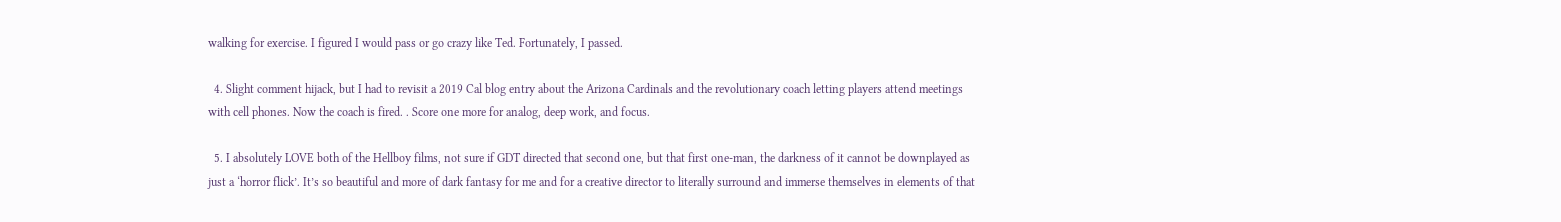walking for exercise. I figured I would pass or go crazy like Ted. Fortunately, I passed.

  4. Slight comment hijack, but I had to revisit a 2019 Cal blog entry about the Arizona Cardinals and the revolutionary coach letting players attend meetings with cell phones. Now the coach is fired. . Score one more for analog, deep work, and focus.

  5. I absolutely LOVE both of the Hellboy films, not sure if GDT directed that second one, but that first one-man, the darkness of it cannot be downplayed as just a ‘horror flick’. It’s so beautiful and more of dark fantasy for me and for a creative director to literally surround and immerse themselves in elements of that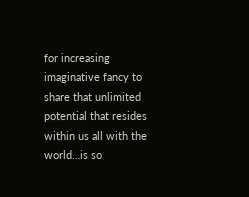for increasing imaginative fancy to share that unlimited potential that resides within us all with the world…is so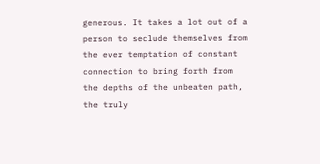generous. It takes a lot out of a person to seclude themselves from the ever temptation of constant connection to bring forth from the depths of the unbeaten path, the truly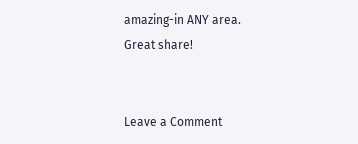amazing-in ANY area. Great share!


Leave a Comment